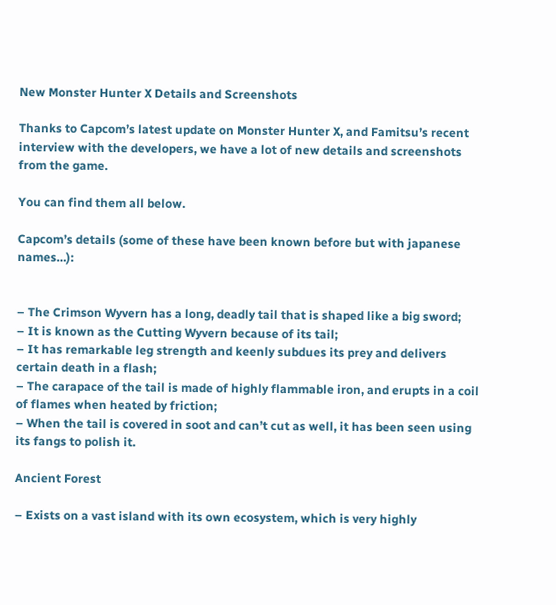New Monster Hunter X Details and Screenshots

Thanks to Capcom’s latest update on Monster Hunter X, and Famitsu’s recent interview with the developers, we have a lot of new details and screenshots from the game.

You can find them all below.

Capcom’s details (some of these have been known before but with japanese names…):


– The Crimson Wyvern has a long, deadly tail that is shaped like a big sword;
– It is known as the Cutting Wyvern because of its tail;
– It has remarkable leg strength and keenly subdues its prey and delivers certain death in a flash;
– The carapace of the tail is made of highly flammable iron, and erupts in a coil of flames when heated by friction;
– When the tail is covered in soot and can’t cut as well, it has been seen using its fangs to polish it.

Ancient Forest

– Exists on a vast island with its own ecosystem, which is very highly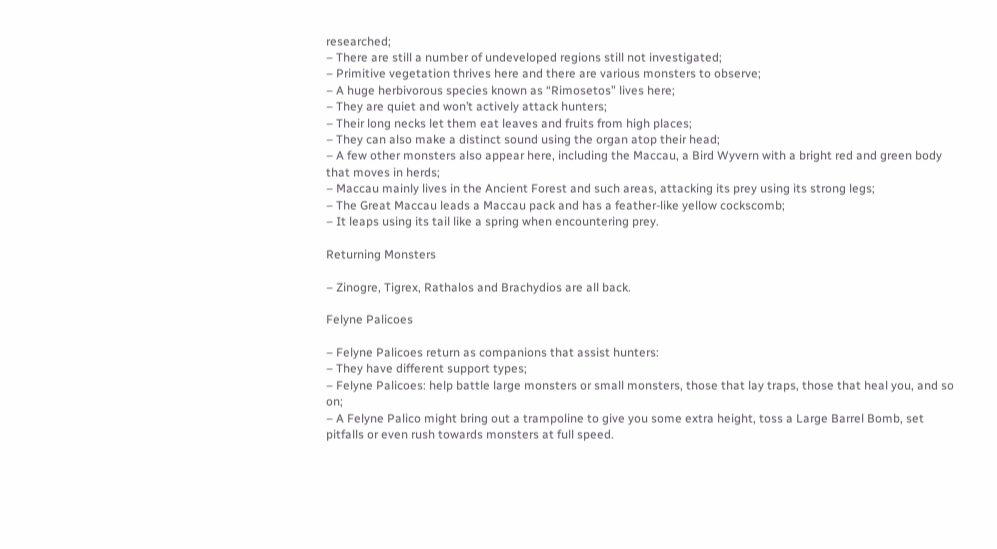researched;
– There are still a number of undeveloped regions still not investigated;
– Primitive vegetation thrives here and there are various monsters to observe;
– A huge herbivorous species known as “Rimosetos” lives here;
– They are quiet and won’t actively attack hunters;
– Their long necks let them eat leaves and fruits from high places;
– They can also make a distinct sound using the organ atop their head;
– A few other monsters also appear here, including the Maccau, a Bird Wyvern with a bright red and green body that moves in herds;
– Maccau mainly lives in the Ancient Forest and such areas, attacking its prey using its strong legs;
– The Great Maccau leads a Maccau pack and has a feather-like yellow cockscomb;
– It leaps using its tail like a spring when encountering prey.

Returning Monsters

– Zinogre, Tigrex, Rathalos and Brachydios are all back.

Felyne Palicoes

– Felyne Palicoes return as companions that assist hunters:
– They have different support types;
– Felyne Palicoes: help battle large monsters or small monsters, those that lay traps, those that heal you, and so on;
– A Felyne Palico might bring out a trampoline to give you some extra height, toss a Large Barrel Bomb, set pitfalls or even rush towards monsters at full speed.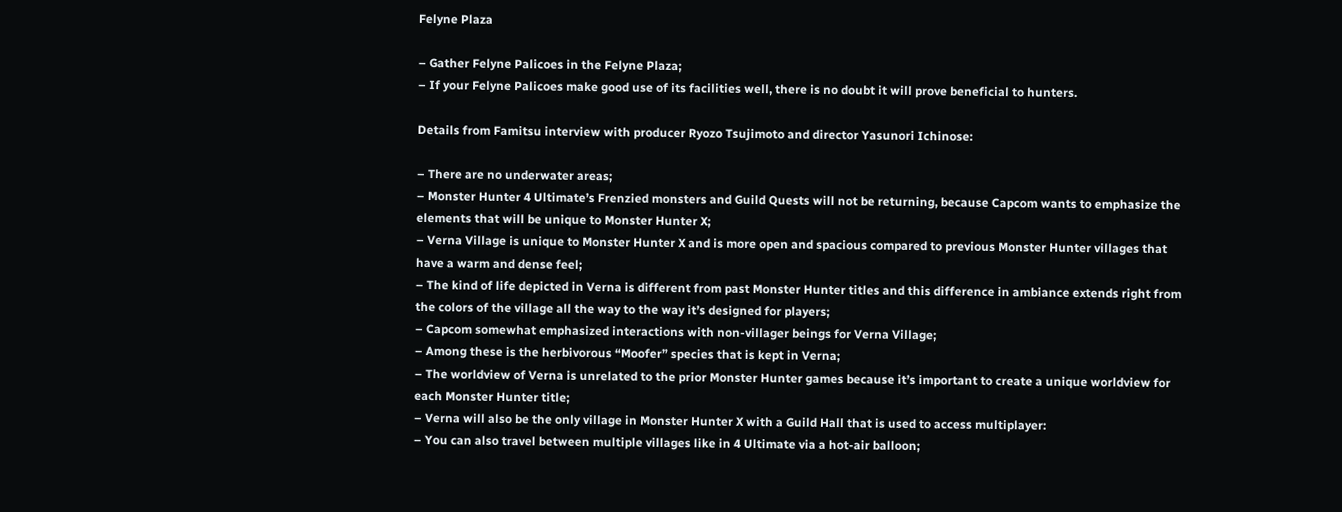Felyne Plaza

– Gather Felyne Palicoes in the Felyne Plaza;
– If your Felyne Palicoes make good use of its facilities well, there is no doubt it will prove beneficial to hunters.

Details from Famitsu interview with producer Ryozo Tsujimoto and director Yasunori Ichinose:

– There are no underwater areas;
– Monster Hunter 4 Ultimate’s Frenzied monsters and Guild Quests will not be returning, because Capcom wants to emphasize the elements that will be unique to Monster Hunter X;
– Verna Village is unique to Monster Hunter X and is more open and spacious compared to previous Monster Hunter villages that have a warm and dense feel;
– The kind of life depicted in Verna is different from past Monster Hunter titles and this difference in ambiance extends right from the colors of the village all the way to the way it’s designed for players;
– Capcom somewhat emphasized interactions with non-villager beings for Verna Village;
– Among these is the herbivorous “Moofer” species that is kept in Verna;
– The worldview of Verna is unrelated to the prior Monster Hunter games because it’s important to create a unique worldview for each Monster Hunter title;
– Verna will also be the only village in Monster Hunter X with a Guild Hall that is used to access multiplayer:
– You can also travel between multiple villages like in 4 Ultimate via a hot-air balloon;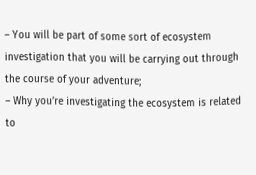– You will be part of some sort of ecosystem investigation that you will be carrying out through the course of your adventure;
– Why you’re investigating the ecosystem is related to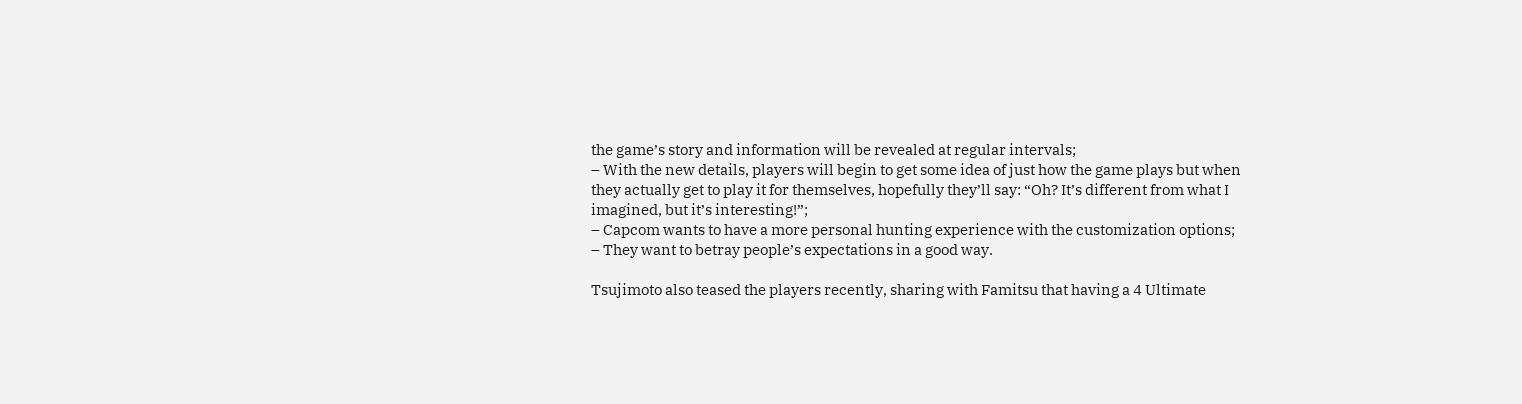the game’s story and information will be revealed at regular intervals;
– With the new details, players will begin to get some idea of just how the game plays but when they actually get to play it for themselves, hopefully they’ll say: “Oh? It’s different from what I imagined, but it’s interesting!”;
– Capcom wants to have a more personal hunting experience with the customization options;
– They want to betray people’s expectations in a good way.

Tsujimoto also teased the players recently, sharing with Famitsu that having a 4 Ultimate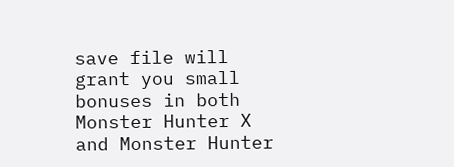save file will grant you small bonuses in both Monster Hunter X and Monster Hunter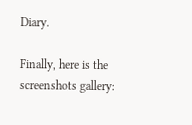Diary.

Finally, here is the screenshots gallery: